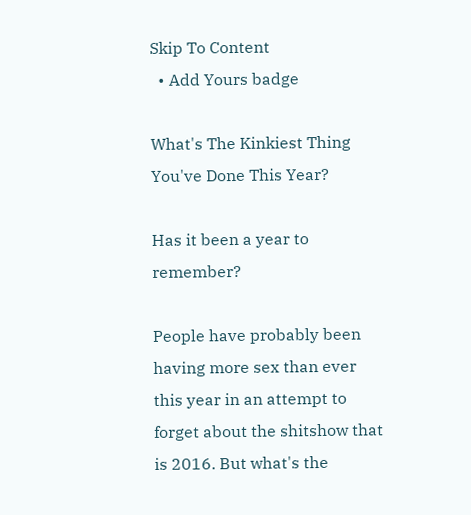Skip To Content
  • Add Yours badge

What's The Kinkiest Thing You've Done This Year?

Has it been a year to remember?

People have probably been having more sex than ever this year in an attempt to forget about the shitshow that is 2016. But what's the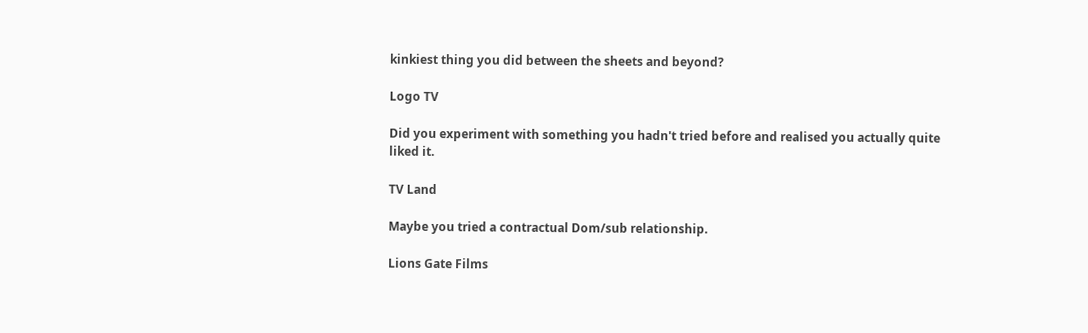kinkiest thing you did between the sheets and beyond?

Logo TV

Did you experiment with something you hadn't tried before and realised you actually quite liked it.

TV Land

Maybe you tried a contractual Dom/sub relationship.

Lions Gate Films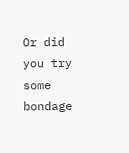Or did you try some bondage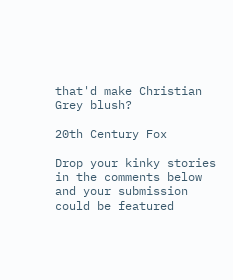that'd make Christian Grey blush?

20th Century Fox

Drop your kinky stories in the comments below and your submission could be featured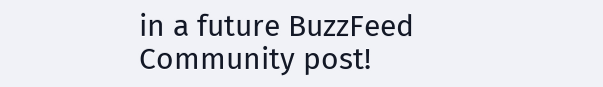in a future BuzzFeed Community post!